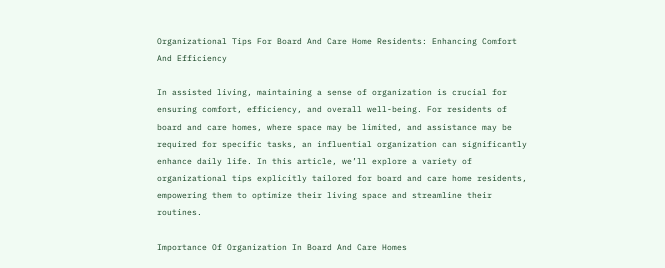Organizational Tips For Board And Care Home Residents: Enhancing Comfort And Efficiency

In assisted living, maintaining a sense of organization is crucial for ensuring comfort, efficiency, and overall well-being. For residents of board and care homes, where space may be limited, and assistance may be required for specific tasks, an influential organization can significantly enhance daily life. In this article, we’ll explore a variety of organizational tips explicitly tailored for board and care home residents, empowering them to optimize their living space and streamline their routines.

Importance Of Organization In Board And Care Homes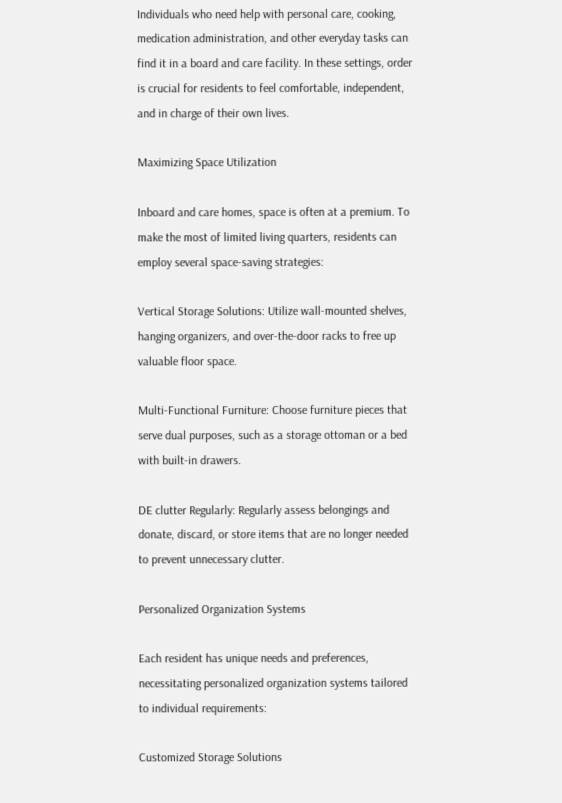Individuals who need help with personal care, cooking, medication administration, and other everyday tasks can find it in a board and care facility. In these settings, order is crucial for residents to feel comfortable, independent, and in charge of their own lives.

Maximizing Space Utilization

Inboard and care homes, space is often at a premium. To make the most of limited living quarters, residents can employ several space-saving strategies:

Vertical Storage Solutions: Utilize wall-mounted shelves, hanging organizers, and over-the-door racks to free up valuable floor space.

Multi-Functional Furniture: Choose furniture pieces that serve dual purposes, such as a storage ottoman or a bed with built-in drawers.

DE clutter Regularly: Regularly assess belongings and donate, discard, or store items that are no longer needed to prevent unnecessary clutter.

Personalized Organization Systems

Each resident has unique needs and preferences, necessitating personalized organization systems tailored to individual requirements:

Customized Storage Solutions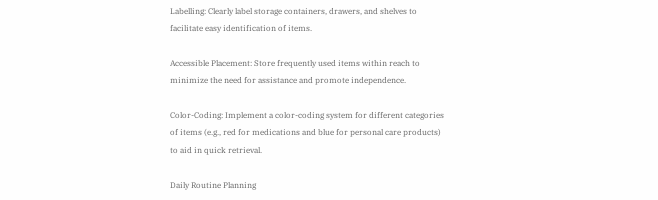Labelling: Clearly label storage containers, drawers, and shelves to facilitate easy identification of items.

Accessible Placement: Store frequently used items within reach to minimize the need for assistance and promote independence.

Color-Coding: Implement a color-coding system for different categories of items (e.g., red for medications and blue for personal care products) to aid in quick retrieval.

Daily Routine Planning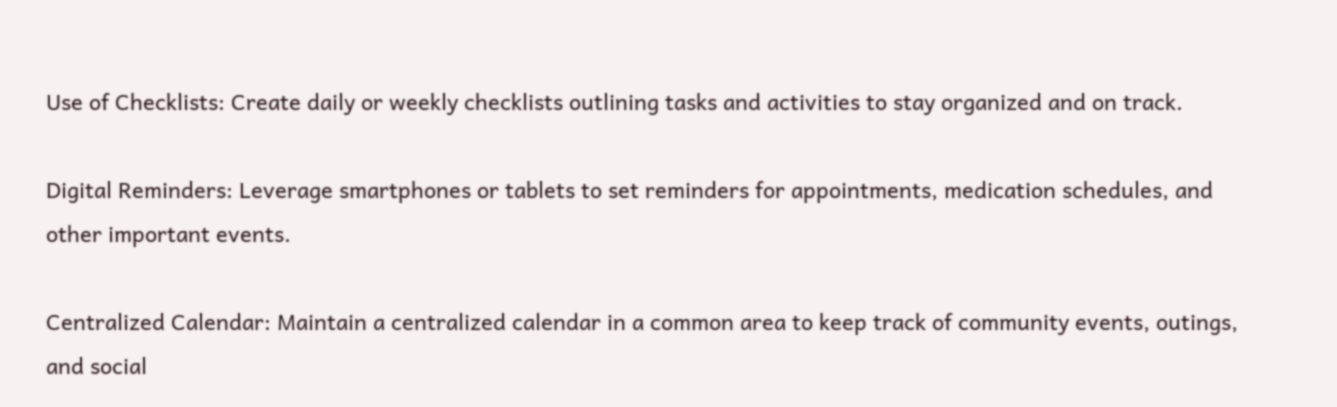Use of Checklists: Create daily or weekly checklists outlining tasks and activities to stay organized and on track.

Digital Reminders: Leverage smartphones or tablets to set reminders for appointments, medication schedules, and other important events.

Centralized Calendar: Maintain a centralized calendar in a common area to keep track of community events, outings, and social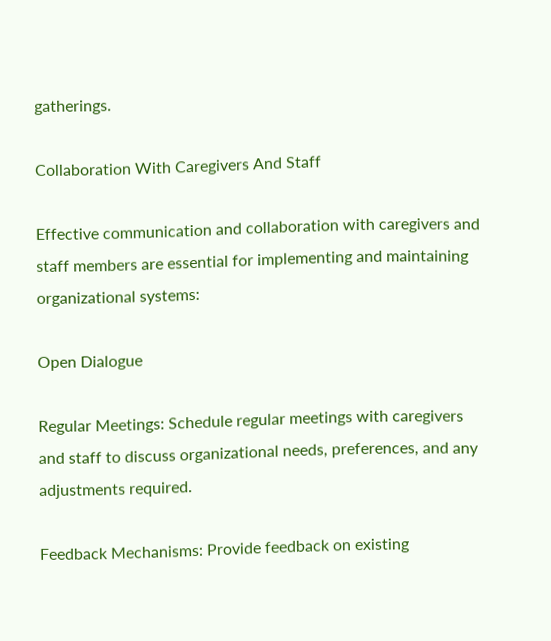gatherings.

Collaboration With Caregivers And Staff

Effective communication and collaboration with caregivers and staff members are essential for implementing and maintaining organizational systems:

Open Dialogue

Regular Meetings: Schedule regular meetings with caregivers and staff to discuss organizational needs, preferences, and any adjustments required.

Feedback Mechanisms: Provide feedback on existing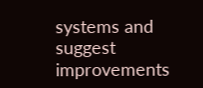systems and suggest improvements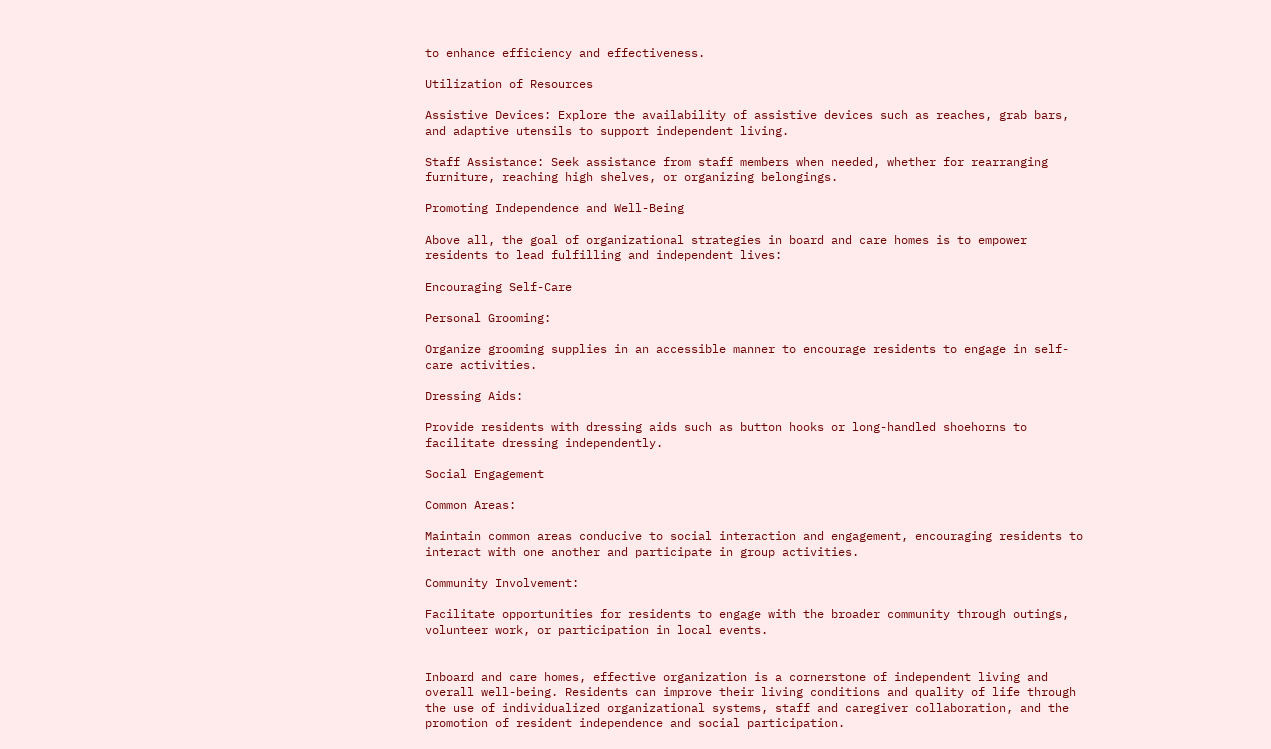to enhance efficiency and effectiveness.

Utilization of Resources

Assistive Devices: Explore the availability of assistive devices such as reaches, grab bars, and adaptive utensils to support independent living.

Staff Assistance: Seek assistance from staff members when needed, whether for rearranging furniture, reaching high shelves, or organizing belongings.

Promoting Independence and Well-Being

Above all, the goal of organizational strategies in board and care homes is to empower residents to lead fulfilling and independent lives:

Encouraging Self-Care

Personal Grooming:

Organize grooming supplies in an accessible manner to encourage residents to engage in self-care activities.

Dressing Aids:

Provide residents with dressing aids such as button hooks or long-handled shoehorns to facilitate dressing independently.

Social Engagement

Common Areas:

Maintain common areas conducive to social interaction and engagement, encouraging residents to interact with one another and participate in group activities.

Community Involvement:

Facilitate opportunities for residents to engage with the broader community through outings, volunteer work, or participation in local events.


Inboard and care homes, effective organization is a cornerstone of independent living and overall well-being. Residents can improve their living conditions and quality of life through the use of individualized organizational systems, staff and caregiver collaboration, and the promotion of resident independence and social participation.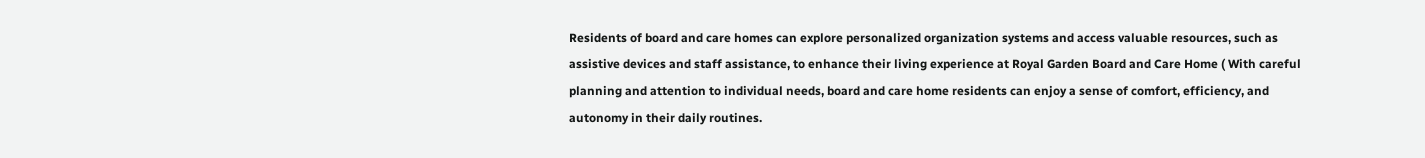Residents of board and care homes can explore personalized organization systems and access valuable resources, such as assistive devices and staff assistance, to enhance their living experience at Royal Garden Board and Care Home ( With careful planning and attention to individual needs, board and care home residents can enjoy a sense of comfort, efficiency, and autonomy in their daily routines.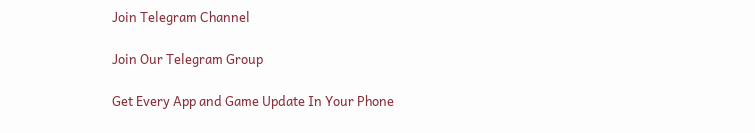Join Telegram Channel

Join Our Telegram Group

Get Every App and Game Update In Your Phone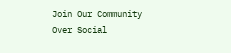Join Our Community Over Social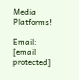Media Platforms!

Email: [email protected]